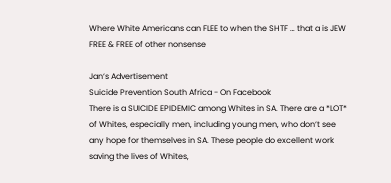Where White Americans can FLEE to when the SHTF … that a is JEW FREE & FREE of other nonsense

Jan‘s Advertisement
Suicide Prevention South Africa - On Facebook
There is a SUICIDE EPIDEMIC among Whites in SA. There are a *LOT* of Whites, especially men, including young men, who don‘t see any hope for themselves in SA. These people do excellent work saving the lives of Whites,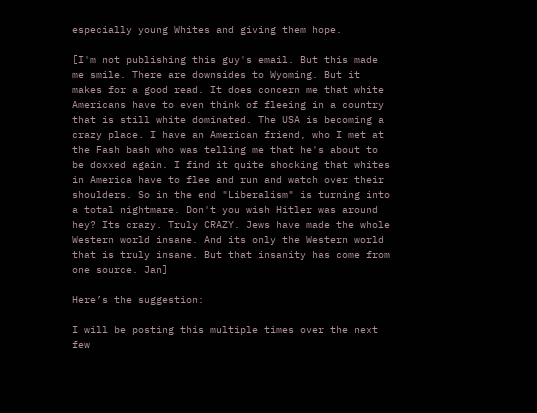especially young Whites and giving them hope.

[I'm not publishing this guy's email. But this made me smile. There are downsides to Wyoming. But it makes for a good read. It does concern me that white Americans have to even think of fleeing in a country that is still white dominated. The USA is becoming a crazy place. I have an American friend, who I met at the Fash bash who was telling me that he's about to be doxxed again. I find it quite shocking that whites in America have to flee and run and watch over their shoulders. So in the end "Liberalism" is turning into a total nightmare. Don't you wish Hitler was around hey? Its crazy. Truly CRAZY. Jews have made the whole Western world insane. And its only the Western world that is truly insane. But that insanity has come from one source. Jan]

Here’s the suggestion:

I will be posting this multiple times over the next few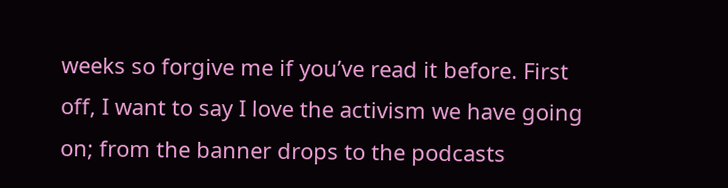weeks so forgive me if you’ve read it before. First off, I want to say I love the activism we have going on; from the banner drops to the podcasts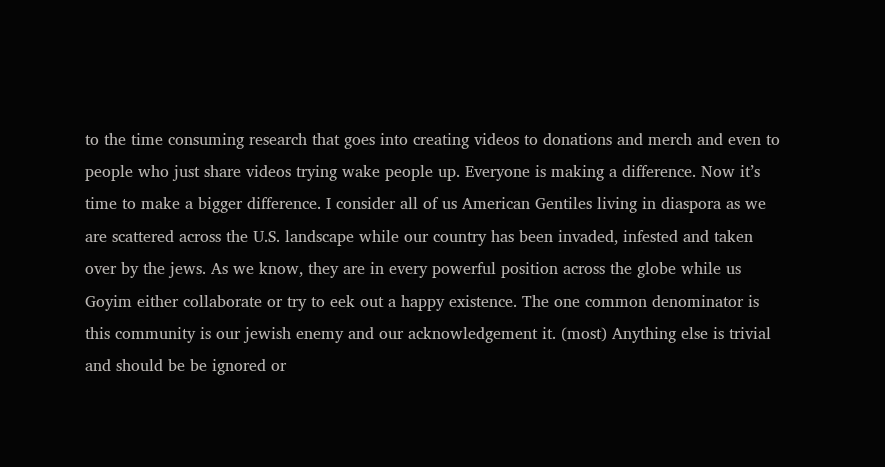to the time consuming research that goes into creating videos to donations and merch and even to people who just share videos trying wake people up. Everyone is making a difference. Now it’s time to make a bigger difference. I consider all of us American Gentiles living in diaspora as we are scattered across the U.S. landscape while our country has been invaded, infested and taken over by the jews. As we know, they are in every powerful position across the globe while us Goyim either collaborate or try to eek out a happy existence. The one common denominator is this community is our jewish enemy and our acknowledgement it. (most) Anything else is trivial and should be be ignored or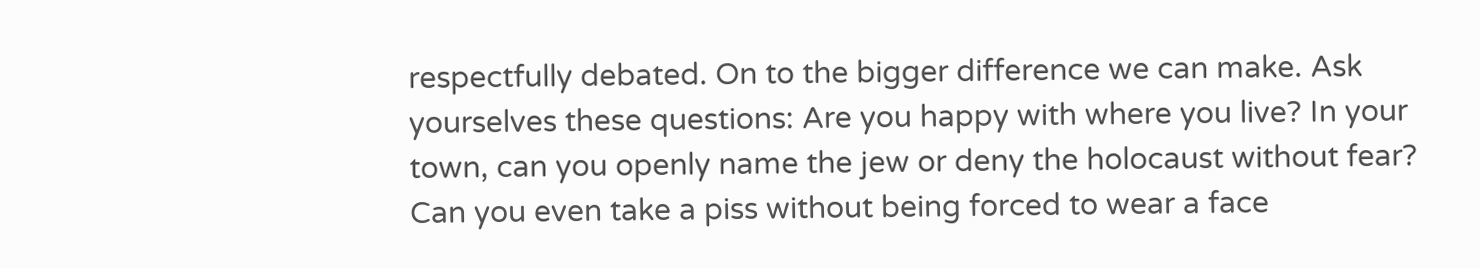respectfully debated. On to the bigger difference we can make. Ask yourselves these questions: Are you happy with where you live? In your town, can you openly name the jew or deny the holocaust without fear? Can you even take a piss without being forced to wear a face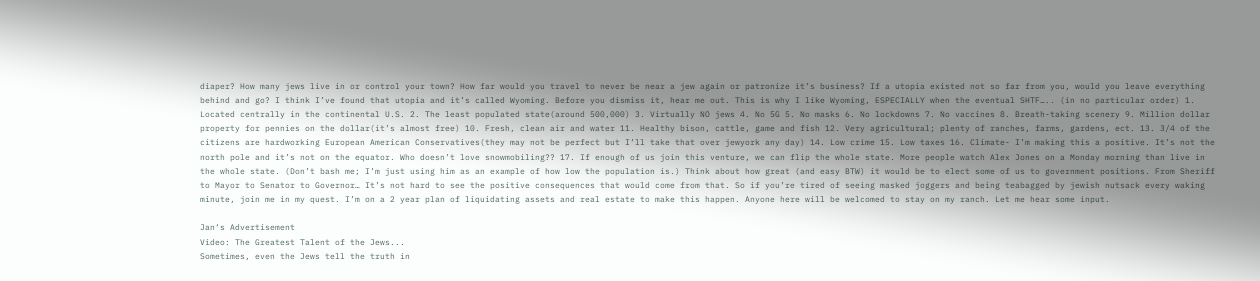diaper? How many jews live in or control your town? How far would you travel to never be near a jew again or patronize it’s business? If a utopia existed not so far from you, would you leave everything behind and go? I think I’ve found that utopia and it’s called Wyoming. Before you dismiss it, hear me out. This is why I like Wyoming, ESPECIALLY when the eventual SHTF….. (in no particular order) 1. Located centrally in the continental U.S. 2. The least populated state(around 500,000) 3. Virtually NO jews 4. No 5G 5. No masks 6. No lockdowns 7. No vaccines 8. Breath-taking scenery 9. Million dollar property for pennies on the dollar(it’s almost free) 10. Fresh, clean air and water 11. Healthy bison, cattle, game and fish 12. Very agricultural; plenty of ranches, farms, gardens, ect. 13. 3/4 of the citizens are hardworking European American Conservatives(they may not be perfect but I’ll take that over jewyork any day) 14. Low crime 15. Low taxes 16. Climate- I’m making this a positive. It’s not the north pole and it’s not on the equator. Who doesn’t love snowmobiling?? 17. If enough of us join this venture, we can flip the whole state. More people watch Alex Jones on a Monday morning than live in the whole state. (Don’t bash me; I’m just using him as an example of how low the population is.) Think about how great (and easy BTW) it would be to elect some of us to government positions. From Sheriff to Mayor to Senator to Governor… It’s not hard to see the positive consequences that would come from that. So if you’re tired of seeing masked joggers and being teabagged by jewish nutsack every waking minute, join me in my quest. I’m on a 2 year plan of liquidating assets and real estate to make this happen. Anyone here will be welcomed to stay on my ranch. Let me hear some input.

Jan‘s Advertisement
Video: The Greatest Talent of the Jews...
Sometimes, even the Jews tell the truth in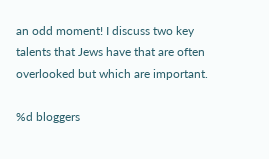an odd moment! I discuss two key talents that Jews have that are often overlooked but which are important.

%d bloggers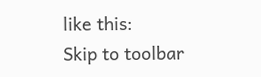like this:
Skip to toolbar